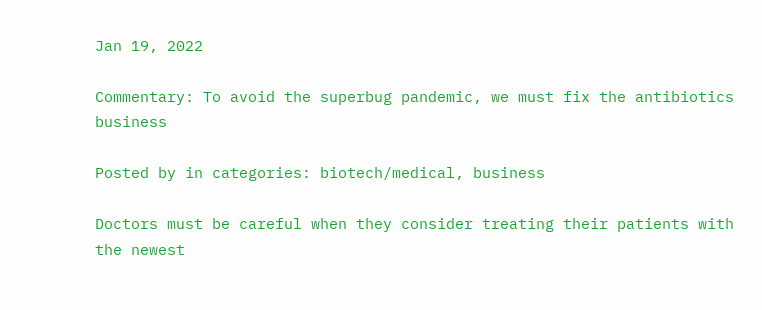Jan 19, 2022

Commentary: To avoid the superbug pandemic, we must fix the antibiotics business

Posted by in categories: biotech/medical, business

Doctors must be careful when they consider treating their patients with the newest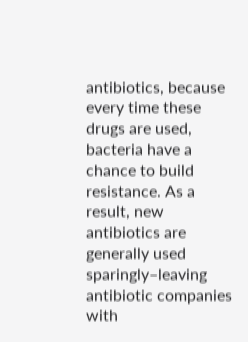antibiotics, because every time these drugs are used, bacteria have a chance to build resistance. As a result, new antibiotics are generally used sparingly–leaving antibiotic companies with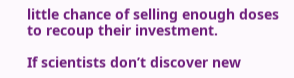little chance of selling enough doses to recoup their investment.

If scientists don’t discover new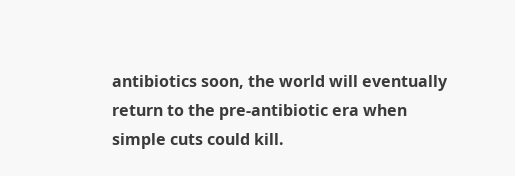antibiotics soon, the world will eventually return to the pre-antibiotic era when simple cuts could kill.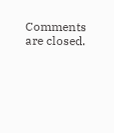Comments are closed.